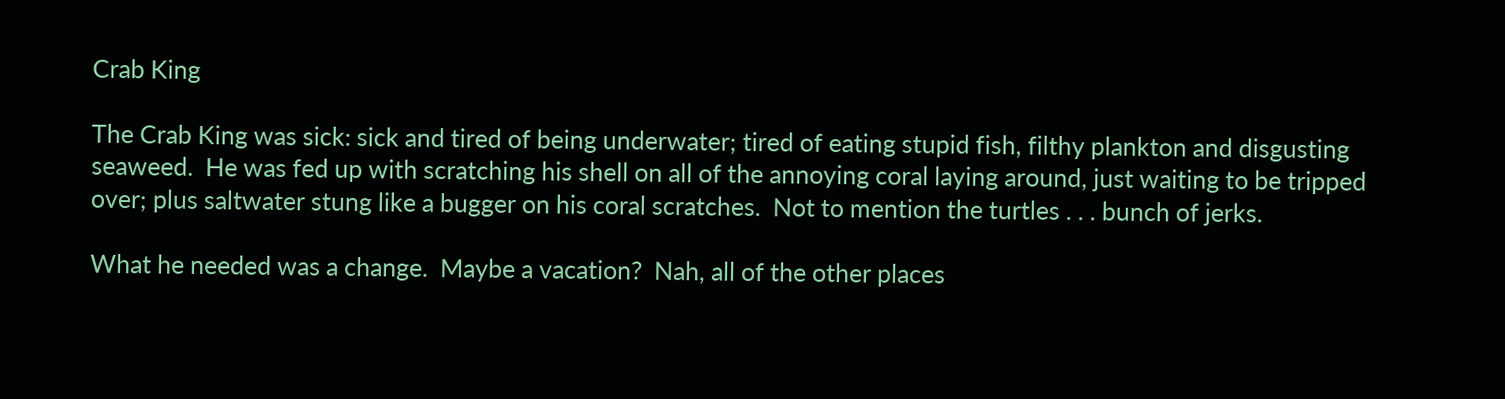Crab King

The Crab King was sick: sick and tired of being underwater; tired of eating stupid fish, filthy plankton and disgusting seaweed.  He was fed up with scratching his shell on all of the annoying coral laying around, just waiting to be tripped over; plus saltwater stung like a bugger on his coral scratches.  Not to mention the turtles . . . bunch of jerks.

What he needed was a change.  Maybe a vacation?  Nah, all of the other places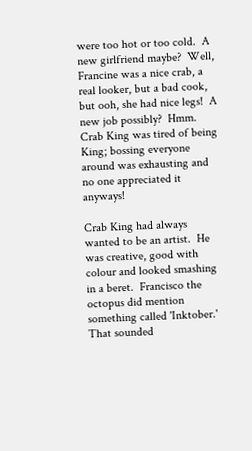were too hot or too cold.  A new girlfriend maybe?  Well, Francine was a nice crab, a real looker, but a bad cook, but ooh, she had nice legs!  A new job possibly?  Hmm.  Crab King was tired of being King; bossing everyone around was exhausting and no one appreciated it anyways!

Crab King had always wanted to be an artist.  He was creative, good with colour and looked smashing in a beret.  Francisco the octopus did mention something called 'Inktober.'  That sounded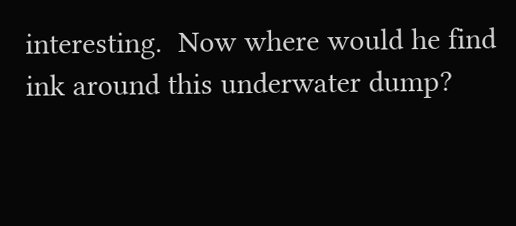interesting.  Now where would he find ink around this underwater dump?